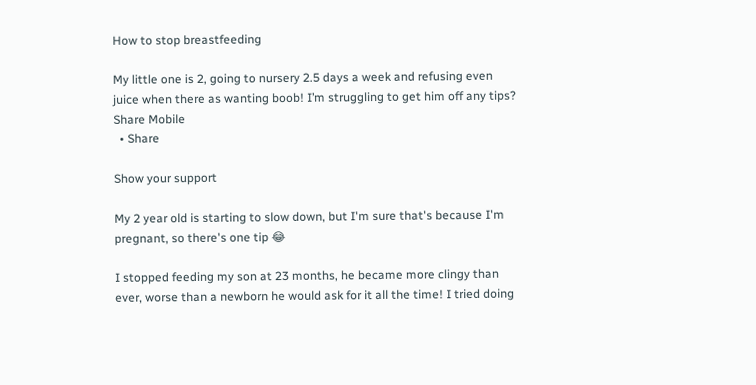How to stop breastfeeding

My little one is 2, going to nursery 2.5 days a week and refusing even juice when there as wanting boob! I’m struggling to get him off any tips?
Share Mobile
  • Share

Show your support

My 2 year old is starting to slow down, but I'm sure that's because I'm pregnant, so there's one tip 😂

I stopped feeding my son at 23 months, he became more clingy than ever, worse than a newborn he would ask for it all the time! I tried doing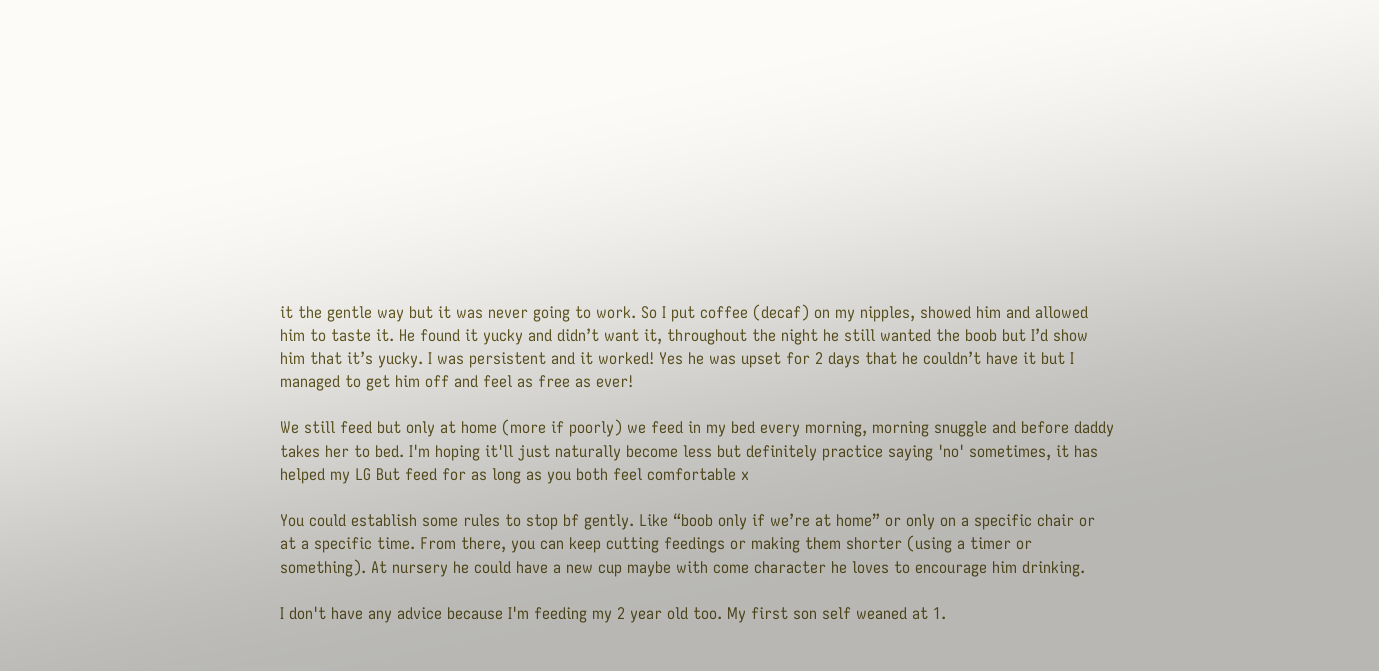it the gentle way but it was never going to work. So I put coffee (decaf) on my nipples, showed him and allowed him to taste it. He found it yucky and didn’t want it, throughout the night he still wanted the boob but I’d show him that it’s yucky. I was persistent and it worked! Yes he was upset for 2 days that he couldn’t have it but I managed to get him off and feel as free as ever!

We still feed but only at home (more if poorly) we feed in my bed every morning, morning snuggle and before daddy takes her to bed. I'm hoping it'll just naturally become less but definitely practice saying 'no' sometimes, it has helped my LG But feed for as long as you both feel comfortable x

You could establish some rules to stop bf gently. Like “boob only if we’re at home” or only on a specific chair or at a specific time. From there, you can keep cutting feedings or making them shorter (using a timer or something). At nursery he could have a new cup maybe with come character he loves to encourage him drinking.

I don't have any advice because I'm feeding my 2 year old too. My first son self weaned at 1.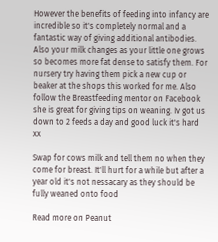However the benefits of feeding into infancy are incredible so it's completely normal and a fantastic way of giving additional antibodies. Also your milk changes as your little one grows so becomes more fat dense to satisfy them. For nursery try having them pick a new cup or beaker at the shops this worked for me. Also follow the Breastfeeding mentor on Facebook she is great for giving tips on weaning. Iv got us down to 2 feeds a day and good luck it's hard xx

Swap for cows milk and tell them no when they come for breast. It'll hurt for a while but after a year old it's not nessacary as they should be fully weaned onto food

Read more on Peanut